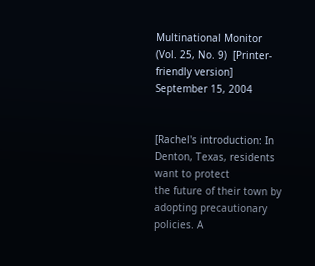Multinational Monitor (Vol. 25, No. 9)  [Printer-friendly version]
September 15, 2004


[Rachel's introduction: In Denton, Texas, residents want to protect
the future of their town by adopting precautionary policies. A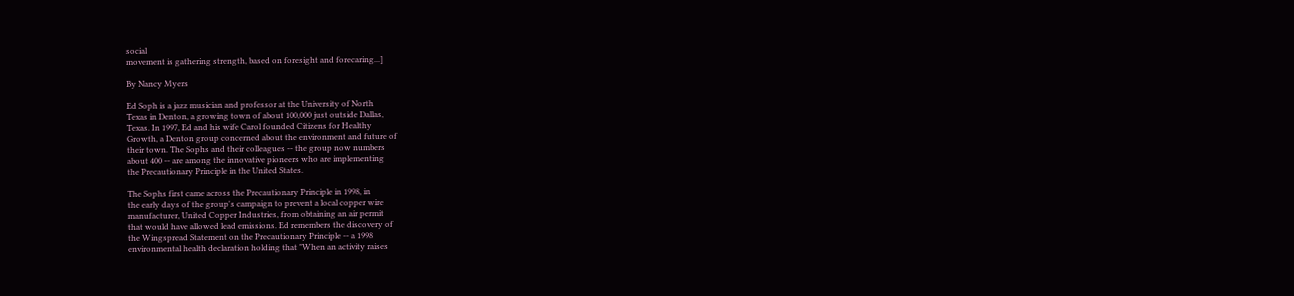social
movement is gathering strength, based on foresight and forecaring...]

By Nancy Myers

Ed Soph is a jazz musician and professor at the University of North
Texas in Denton, a growing town of about 100,000 just outside Dallas,
Texas. In 1997, Ed and his wife Carol founded Citizens for Healthy
Growth, a Denton group concerned about the environment and future of
their town. The Sophs and their colleagues -- the group now numbers
about 400 -- are among the innovative pioneers who are implementing
the Precautionary Principle in the United States.

The Sophs first came across the Precautionary Principle in 1998, in
the early days of the group's campaign to prevent a local copper wire
manufacturer, United Copper Industries, from obtaining an air permit
that would have allowed lead emissions. Ed remembers the discovery of
the Wingspread Statement on the Precautionary Principle -- a 1998
environmental health declaration holding that "When an activity raises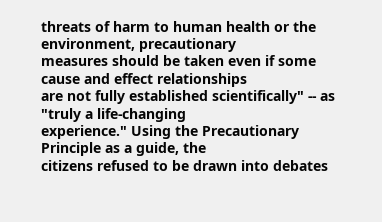threats of harm to human health or the environment, precautionary
measures should be taken even if some cause and effect relationships
are not fully established scientifically" -- as "truly a life-changing
experience." Using the Precautionary Principle as a guide, the
citizens refused to be drawn into debates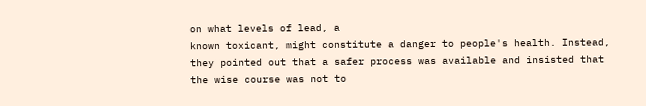on what levels of lead, a
known toxicant, might constitute a danger to people's health. Instead,
they pointed out that a safer process was available and insisted that
the wise course was not to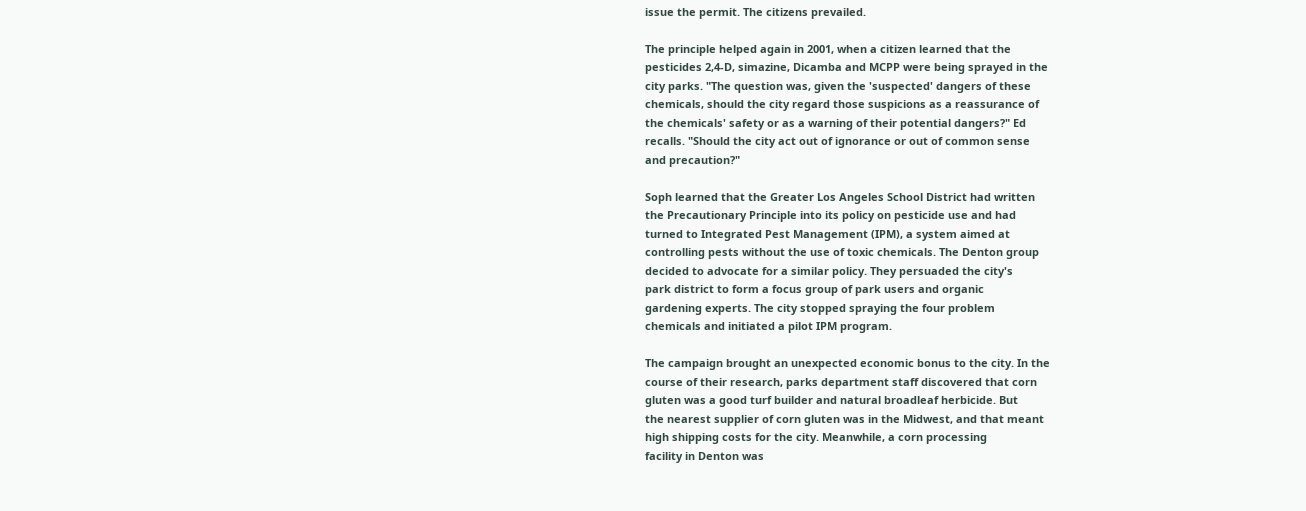issue the permit. The citizens prevailed.

The principle helped again in 2001, when a citizen learned that the
pesticides 2,4-D, simazine, Dicamba and MCPP were being sprayed in the
city parks. "The question was, given the 'suspected' dangers of these
chemicals, should the city regard those suspicions as a reassurance of
the chemicals' safety or as a warning of their potential dangers?" Ed
recalls. "Should the city act out of ignorance or out of common sense
and precaution?"

Soph learned that the Greater Los Angeles School District had written
the Precautionary Principle into its policy on pesticide use and had
turned to Integrated Pest Management (IPM), a system aimed at
controlling pests without the use of toxic chemicals. The Denton group
decided to advocate for a similar policy. They persuaded the city's
park district to form a focus group of park users and organic
gardening experts. The city stopped spraying the four problem
chemicals and initiated a pilot IPM program.

The campaign brought an unexpected economic bonus to the city. In the
course of their research, parks department staff discovered that corn
gluten was a good turf builder and natural broadleaf herbicide. But
the nearest supplier of corn gluten was in the Midwest, and that meant
high shipping costs for the city. Meanwhile, a corn processing
facility in Denton was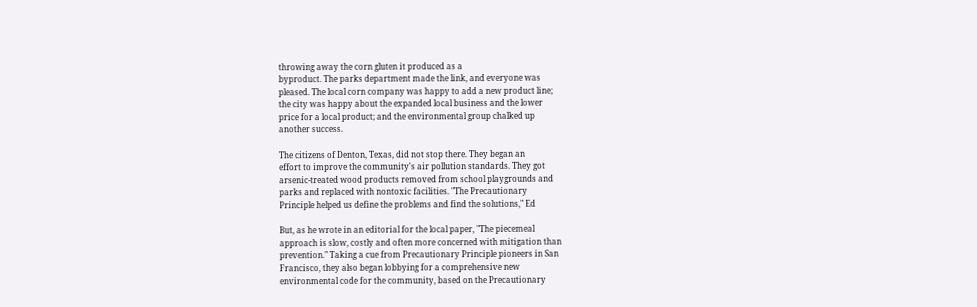throwing away the corn gluten it produced as a
byproduct. The parks department made the link, and everyone was
pleased. The local corn company was happy to add a new product line;
the city was happy about the expanded local business and the lower
price for a local product; and the environmental group chalked up
another success.

The citizens of Denton, Texas, did not stop there. They began an
effort to improve the community's air pollution standards. They got
arsenic-treated wood products removed from school playgrounds and
parks and replaced with nontoxic facilities. "The Precautionary
Principle helped us define the problems and find the solutions," Ed

But, as he wrote in an editorial for the local paper, "The piecemeal
approach is slow, costly and often more concerned with mitigation than
prevention." Taking a cue from Precautionary Principle pioneers in San
Francisco, they also began lobbying for a comprehensive new
environmental code for the community, based on the Precautionary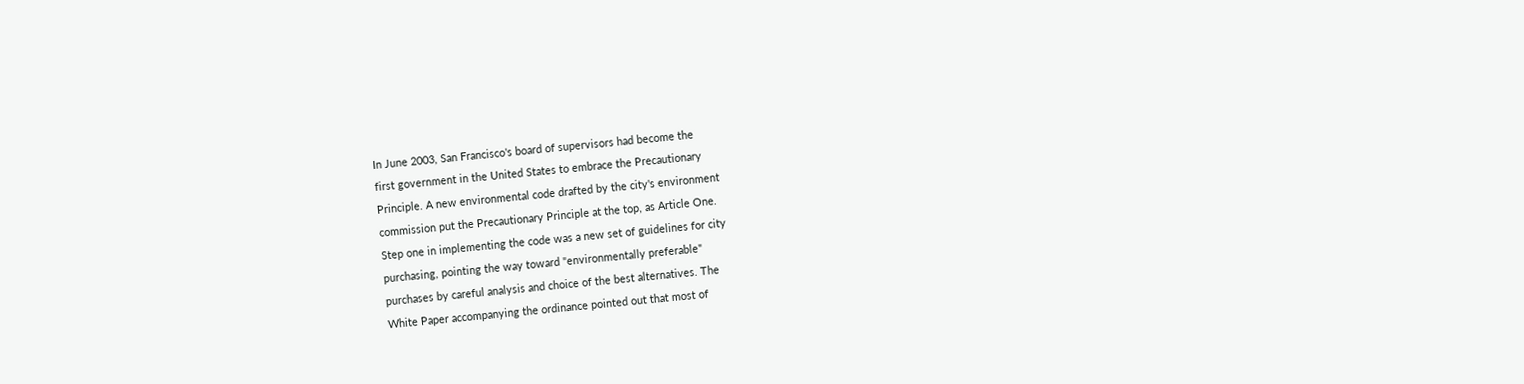In June 2003, San Francisco's board of supervisors had become the
first government in the United States to embrace the Precautionary
Principle. A new environmental code drafted by the city's environment
commission put the Precautionary Principle at the top, as Article One.
Step one in implementing the code was a new set of guidelines for city
purchasing, pointing the way toward "environmentally preferable"
purchases by careful analysis and choice of the best alternatives. The
White Paper accompanying the ordinance pointed out that most of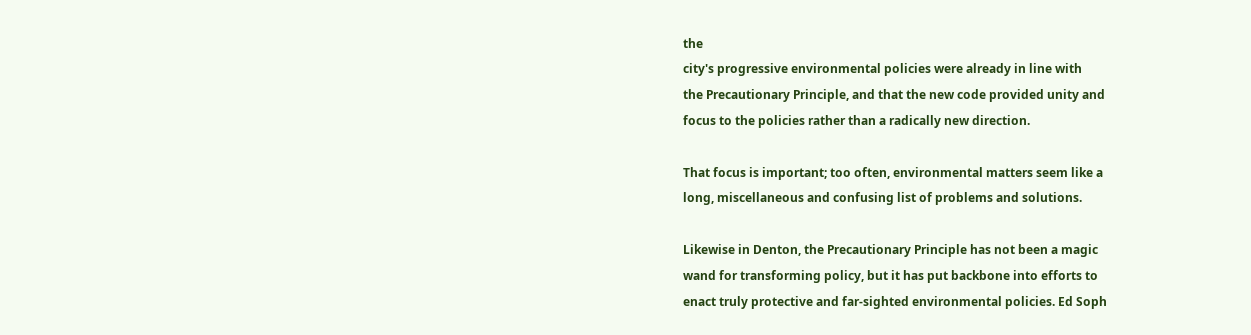the
city's progressive environmental policies were already in line with
the Precautionary Principle, and that the new code provided unity and
focus to the policies rather than a radically new direction.

That focus is important; too often, environmental matters seem like a
long, miscellaneous and confusing list of problems and solutions.

Likewise in Denton, the Precautionary Principle has not been a magic
wand for transforming policy, but it has put backbone into efforts to
enact truly protective and far-sighted environmental policies. Ed Soph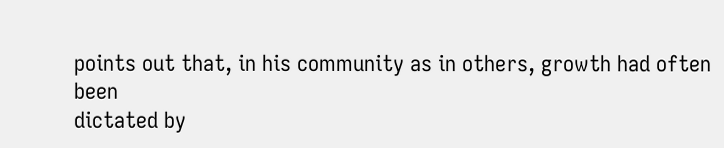points out that, in his community as in others, growth had often been
dictated by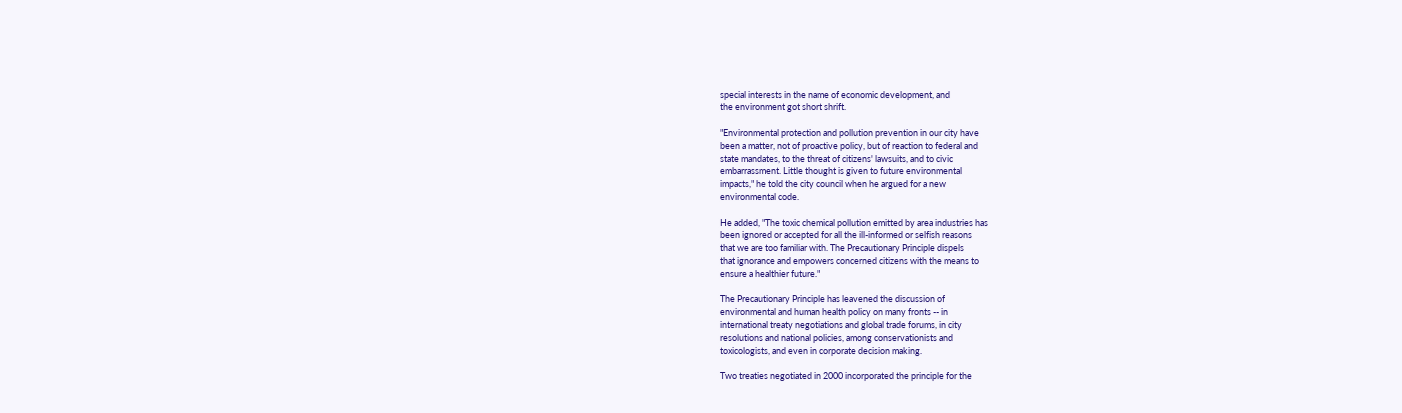special interests in the name of economic development, and
the environment got short shrift.

"Environmental protection and pollution prevention in our city have
been a matter, not of proactive policy, but of reaction to federal and
state mandates, to the threat of citizens' lawsuits, and to civic
embarrassment. Little thought is given to future environmental
impacts," he told the city council when he argued for a new
environmental code.

He added, "The toxic chemical pollution emitted by area industries has
been ignored or accepted for all the ill-informed or selfish reasons
that we are too familiar with. The Precautionary Principle dispels
that ignorance and empowers concerned citizens with the means to
ensure a healthier future."

The Precautionary Principle has leavened the discussion of
environmental and human health policy on many fronts -- in
international treaty negotiations and global trade forums, in city
resolutions and national policies, among conservationists and
toxicologists, and even in corporate decision making.

Two treaties negotiated in 2000 incorporated the principle for the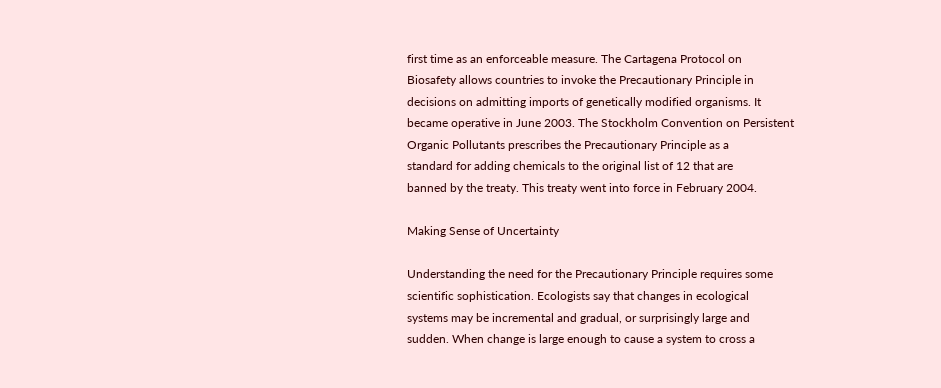first time as an enforceable measure. The Cartagena Protocol on
Biosafety allows countries to invoke the Precautionary Principle in
decisions on admitting imports of genetically modified organisms. It
became operative in June 2003. The Stockholm Convention on Persistent
Organic Pollutants prescribes the Precautionary Principle as a
standard for adding chemicals to the original list of 12 that are
banned by the treaty. This treaty went into force in February 2004.

Making Sense of Uncertainty

Understanding the need for the Precautionary Principle requires some
scientific sophistication. Ecologists say that changes in ecological
systems may be incremental and gradual, or surprisingly large and
sudden. When change is large enough to cause a system to cross a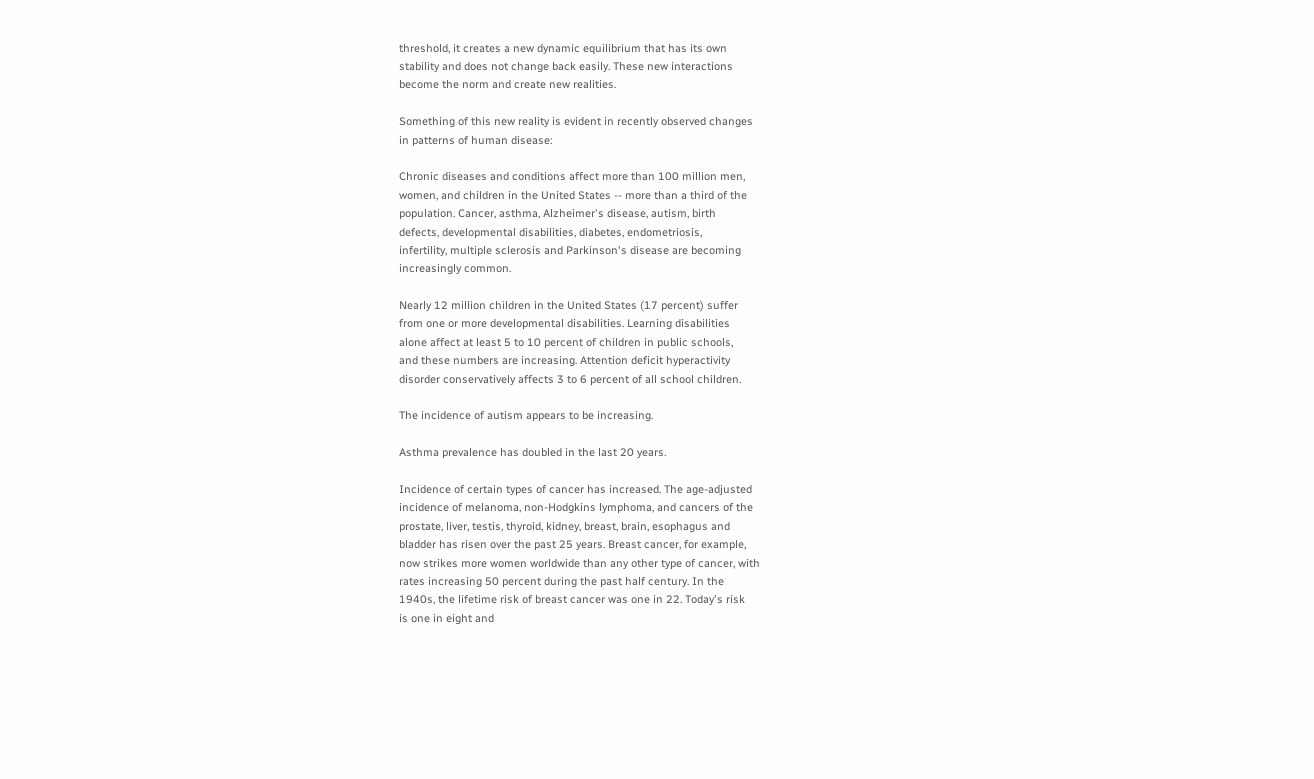threshold, it creates a new dynamic equilibrium that has its own
stability and does not change back easily. These new interactions
become the norm and create new realities.

Something of this new reality is evident in recently observed changes
in patterns of human disease:

Chronic diseases and conditions affect more than 100 million men,
women, and children in the United States -- more than a third of the
population. Cancer, asthma, Alzheimer's disease, autism, birth
defects, developmental disabilities, diabetes, endometriosis,
infertility, multiple sclerosis and Parkinson's disease are becoming
increasingly common.

Nearly 12 million children in the United States (17 percent) suffer
from one or more developmental disabilities. Learning disabilities
alone affect at least 5 to 10 percent of children in public schools,
and these numbers are increasing. Attention deficit hyperactivity
disorder conservatively affects 3 to 6 percent of all school children.

The incidence of autism appears to be increasing.

Asthma prevalence has doubled in the last 20 years.

Incidence of certain types of cancer has increased. The age-adjusted
incidence of melanoma, non-Hodgkins lymphoma, and cancers of the
prostate, liver, testis, thyroid, kidney, breast, brain, esophagus and
bladder has risen over the past 25 years. Breast cancer, for example,
now strikes more women worldwide than any other type of cancer, with
rates increasing 50 percent during the past half century. In the
1940s, the lifetime risk of breast cancer was one in 22. Today's risk
is one in eight and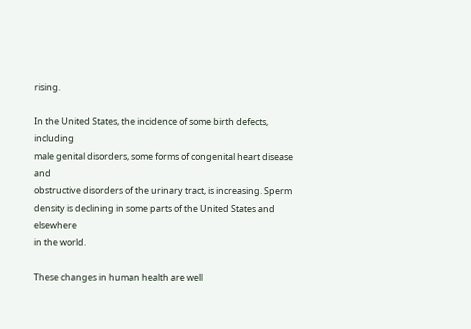rising.

In the United States, the incidence of some birth defects, including
male genital disorders, some forms of congenital heart disease and
obstructive disorders of the urinary tract, is increasing. Sperm
density is declining in some parts of the United States and elsewhere
in the world.

These changes in human health are well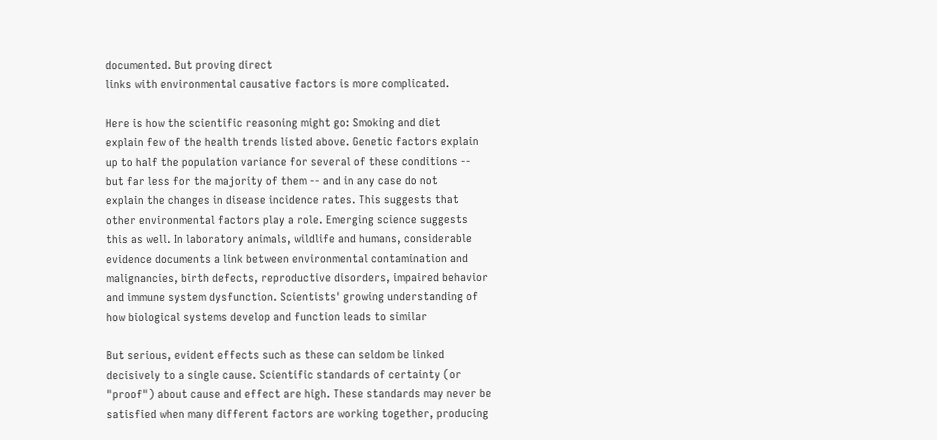documented. But proving direct
links with environmental causative factors is more complicated.

Here is how the scientific reasoning might go: Smoking and diet
explain few of the health trends listed above. Genetic factors explain
up to half the population variance for several of these conditions --
but far less for the majority of them -- and in any case do not
explain the changes in disease incidence rates. This suggests that
other environmental factors play a role. Emerging science suggests
this as well. In laboratory animals, wildlife and humans, considerable
evidence documents a link between environmental contamination and
malignancies, birth defects, reproductive disorders, impaired behavior
and immune system dysfunction. Scientists' growing understanding of
how biological systems develop and function leads to similar

But serious, evident effects such as these can seldom be linked
decisively to a single cause. Scientific standards of certainty (or
"proof") about cause and effect are high. These standards may never be
satisfied when many different factors are working together, producing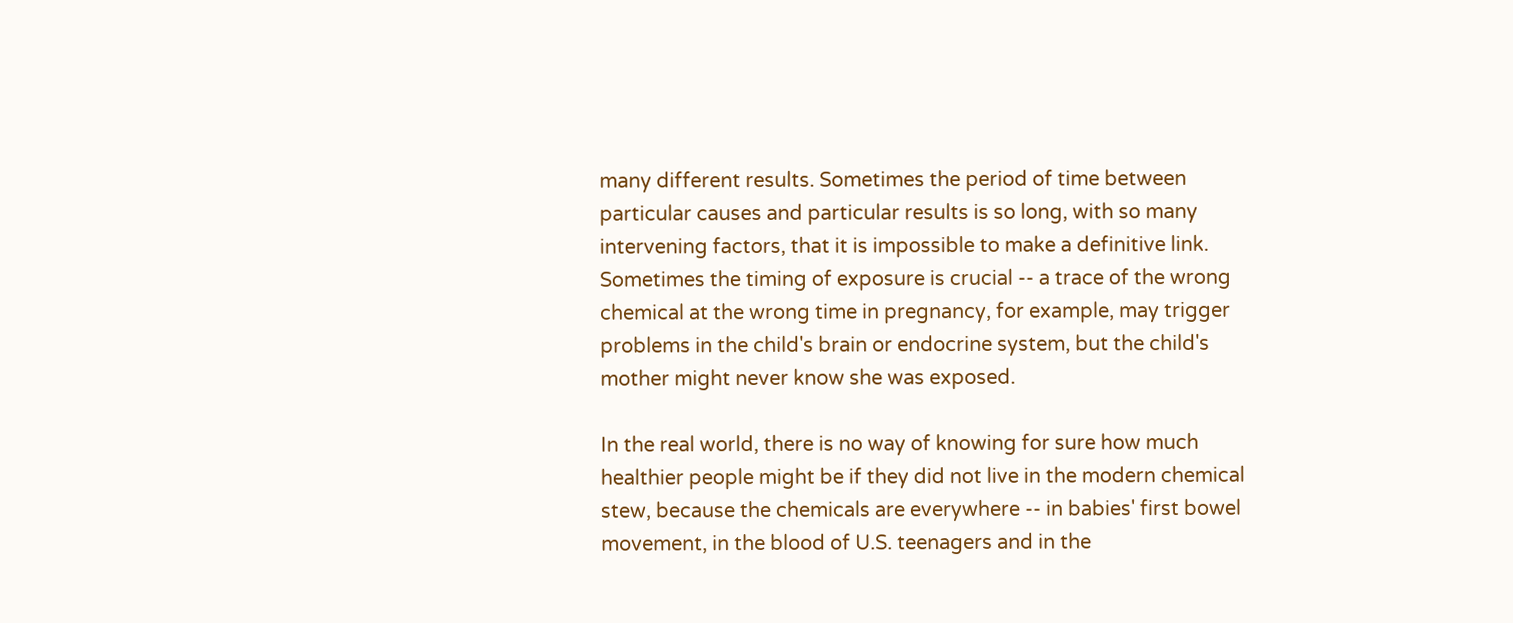many different results. Sometimes the period of time between
particular causes and particular results is so long, with so many
intervening factors, that it is impossible to make a definitive link.
Sometimes the timing of exposure is crucial -- a trace of the wrong
chemical at the wrong time in pregnancy, for example, may trigger
problems in the child's brain or endocrine system, but the child's
mother might never know she was exposed.

In the real world, there is no way of knowing for sure how much
healthier people might be if they did not live in the modern chemical
stew, because the chemicals are everywhere -- in babies' first bowel
movement, in the blood of U.S. teenagers and in the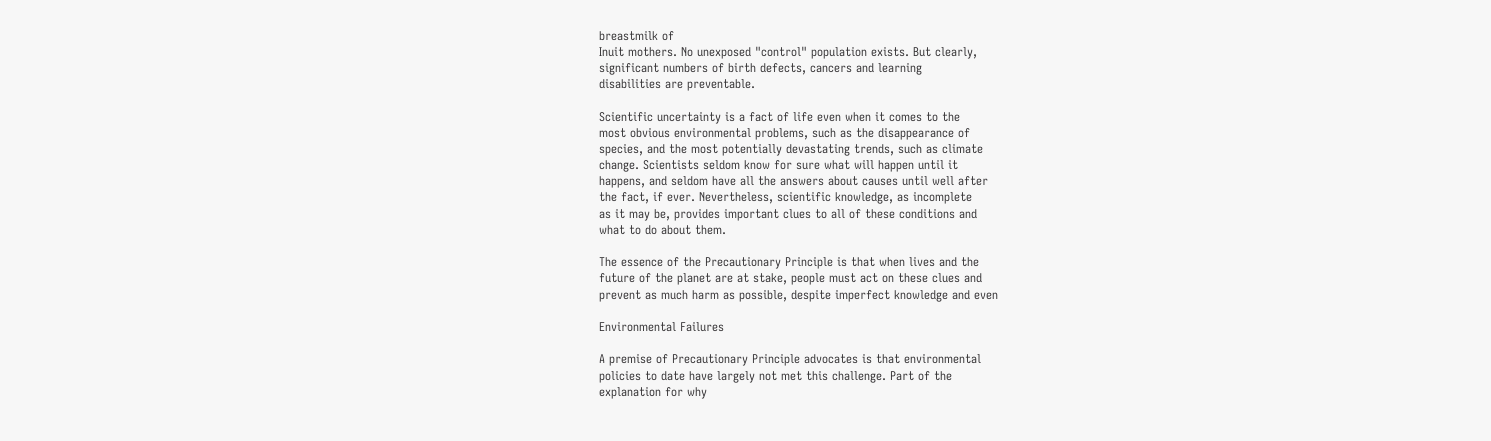breastmilk of
Inuit mothers. No unexposed "control" population exists. But clearly,
significant numbers of birth defects, cancers and learning
disabilities are preventable.

Scientific uncertainty is a fact of life even when it comes to the
most obvious environmental problems, such as the disappearance of
species, and the most potentially devastating trends, such as climate
change. Scientists seldom know for sure what will happen until it
happens, and seldom have all the answers about causes until well after
the fact, if ever. Nevertheless, scientific knowledge, as incomplete
as it may be, provides important clues to all of these conditions and
what to do about them.

The essence of the Precautionary Principle is that when lives and the
future of the planet are at stake, people must act on these clues and
prevent as much harm as possible, despite imperfect knowledge and even

Environmental Failures

A premise of Precautionary Principle advocates is that environmental
policies to date have largely not met this challenge. Part of the
explanation for why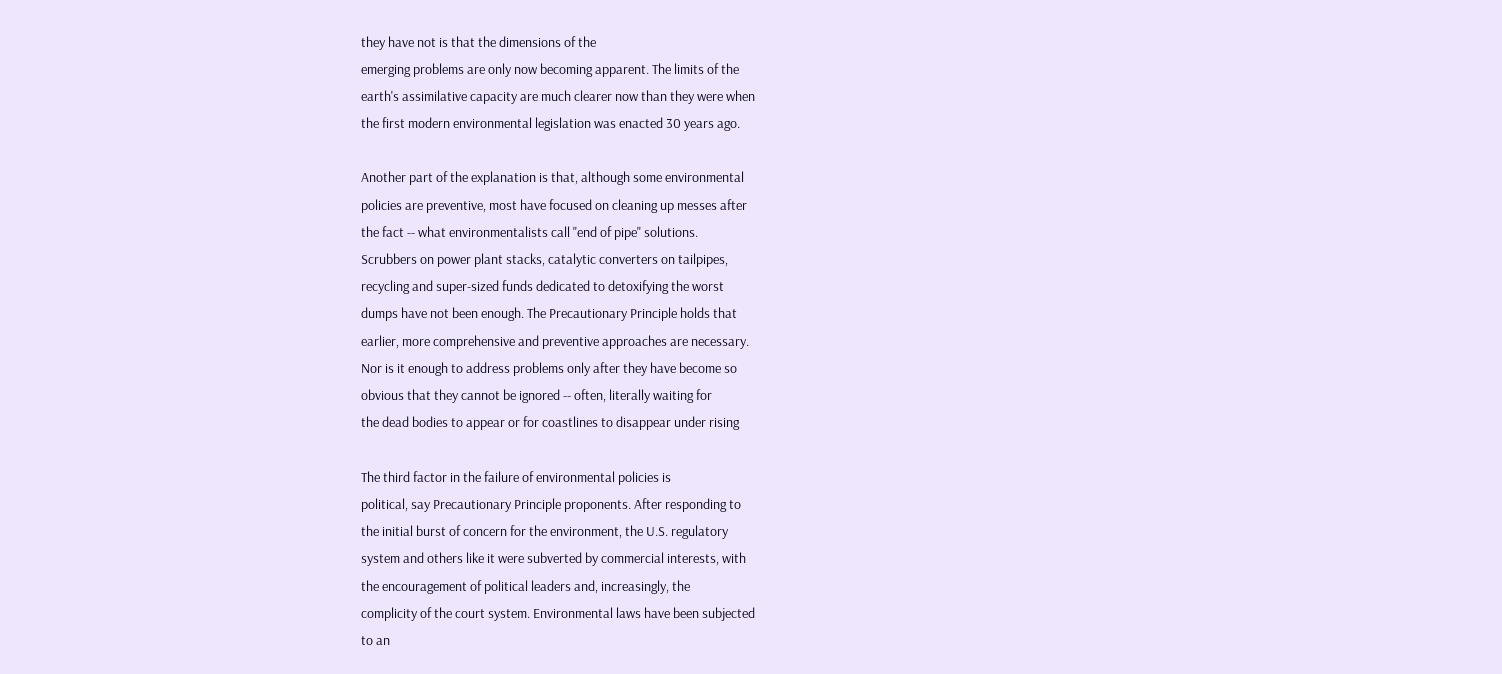they have not is that the dimensions of the
emerging problems are only now becoming apparent. The limits of the
earth's assimilative capacity are much clearer now than they were when
the first modern environmental legislation was enacted 30 years ago.

Another part of the explanation is that, although some environmental
policies are preventive, most have focused on cleaning up messes after
the fact -- what environmentalists call "end of pipe" solutions.
Scrubbers on power plant stacks, catalytic converters on tailpipes,
recycling and super-sized funds dedicated to detoxifying the worst
dumps have not been enough. The Precautionary Principle holds that
earlier, more comprehensive and preventive approaches are necessary.
Nor is it enough to address problems only after they have become so
obvious that they cannot be ignored -- often, literally waiting for
the dead bodies to appear or for coastlines to disappear under rising

The third factor in the failure of environmental policies is
political, say Precautionary Principle proponents. After responding to
the initial burst of concern for the environment, the U.S. regulatory
system and others like it were subverted by commercial interests, with
the encouragement of political leaders and, increasingly, the
complicity of the court system. Environmental laws have been subjected
to an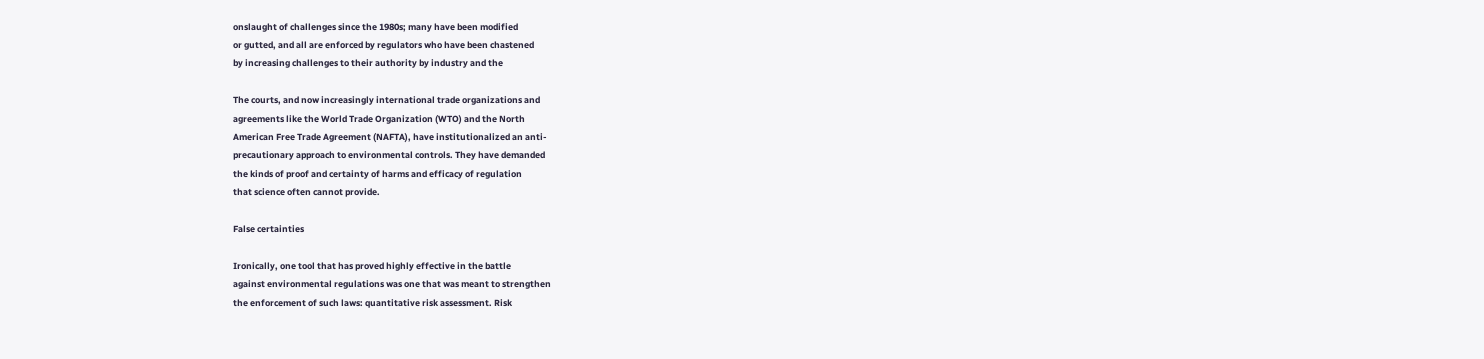onslaught of challenges since the 1980s; many have been modified
or gutted, and all are enforced by regulators who have been chastened
by increasing challenges to their authority by industry and the

The courts, and now increasingly international trade organizations and
agreements like the World Trade Organization (WTO) and the North
American Free Trade Agreement (NAFTA), have institutionalized an anti-
precautionary approach to environmental controls. They have demanded
the kinds of proof and certainty of harms and efficacy of regulation
that science often cannot provide.

False certainties

Ironically, one tool that has proved highly effective in the battle
against environmental regulations was one that was meant to strengthen
the enforcement of such laws: quantitative risk assessment. Risk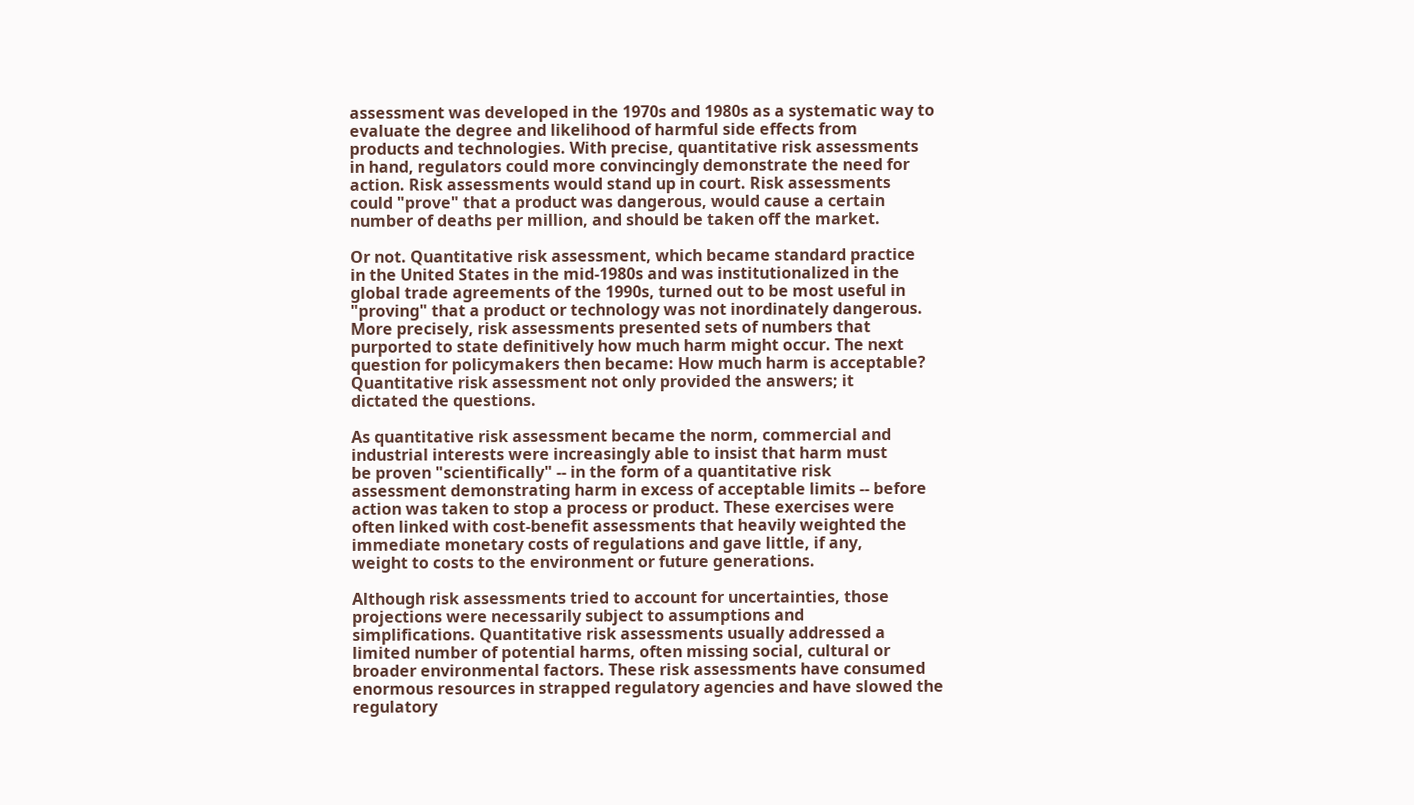assessment was developed in the 1970s and 1980s as a systematic way to
evaluate the degree and likelihood of harmful side effects from
products and technologies. With precise, quantitative risk assessments
in hand, regulators could more convincingly demonstrate the need for
action. Risk assessments would stand up in court. Risk assessments
could "prove" that a product was dangerous, would cause a certain
number of deaths per million, and should be taken off the market.

Or not. Quantitative risk assessment, which became standard practice
in the United States in the mid-1980s and was institutionalized in the
global trade agreements of the 1990s, turned out to be most useful in
"proving" that a product or technology was not inordinately dangerous.
More precisely, risk assessments presented sets of numbers that
purported to state definitively how much harm might occur. The next
question for policymakers then became: How much harm is acceptable?
Quantitative risk assessment not only provided the answers; it
dictated the questions.

As quantitative risk assessment became the norm, commercial and
industrial interests were increasingly able to insist that harm must
be proven "scientifically" -- in the form of a quantitative risk
assessment demonstrating harm in excess of acceptable limits -- before
action was taken to stop a process or product. These exercises were
often linked with cost-benefit assessments that heavily weighted the
immediate monetary costs of regulations and gave little, if any,
weight to costs to the environment or future generations.

Although risk assessments tried to account for uncertainties, those
projections were necessarily subject to assumptions and
simplifications. Quantitative risk assessments usually addressed a
limited number of potential harms, often missing social, cultural or
broader environmental factors. These risk assessments have consumed
enormous resources in strapped regulatory agencies and have slowed the
regulatory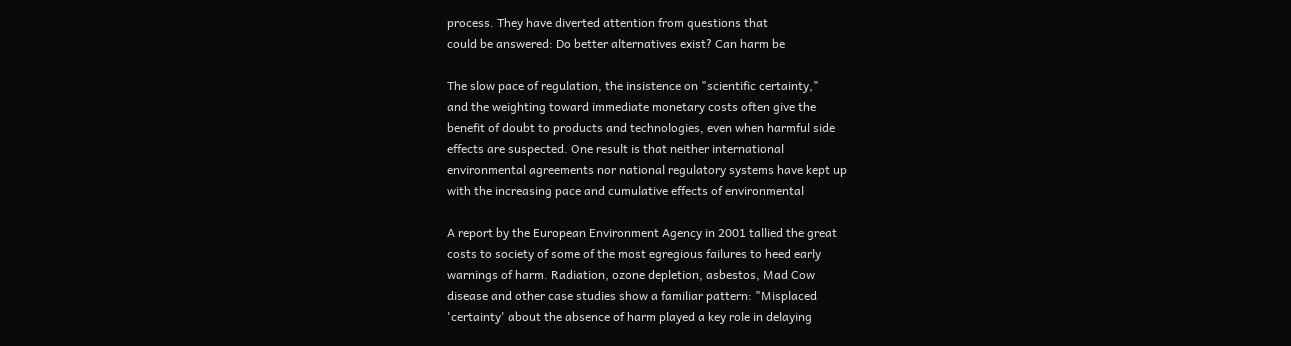process. They have diverted attention from questions that
could be answered: Do better alternatives exist? Can harm be

The slow pace of regulation, the insistence on "scientific certainty,"
and the weighting toward immediate monetary costs often give the
benefit of doubt to products and technologies, even when harmful side
effects are suspected. One result is that neither international
environmental agreements nor national regulatory systems have kept up
with the increasing pace and cumulative effects of environmental

A report by the European Environment Agency in 2001 tallied the great
costs to society of some of the most egregious failures to heed early
warnings of harm. Radiation, ozone depletion, asbestos, Mad Cow
disease and other case studies show a familiar pattern: "Misplaced
'certainty' about the absence of harm played a key role in delaying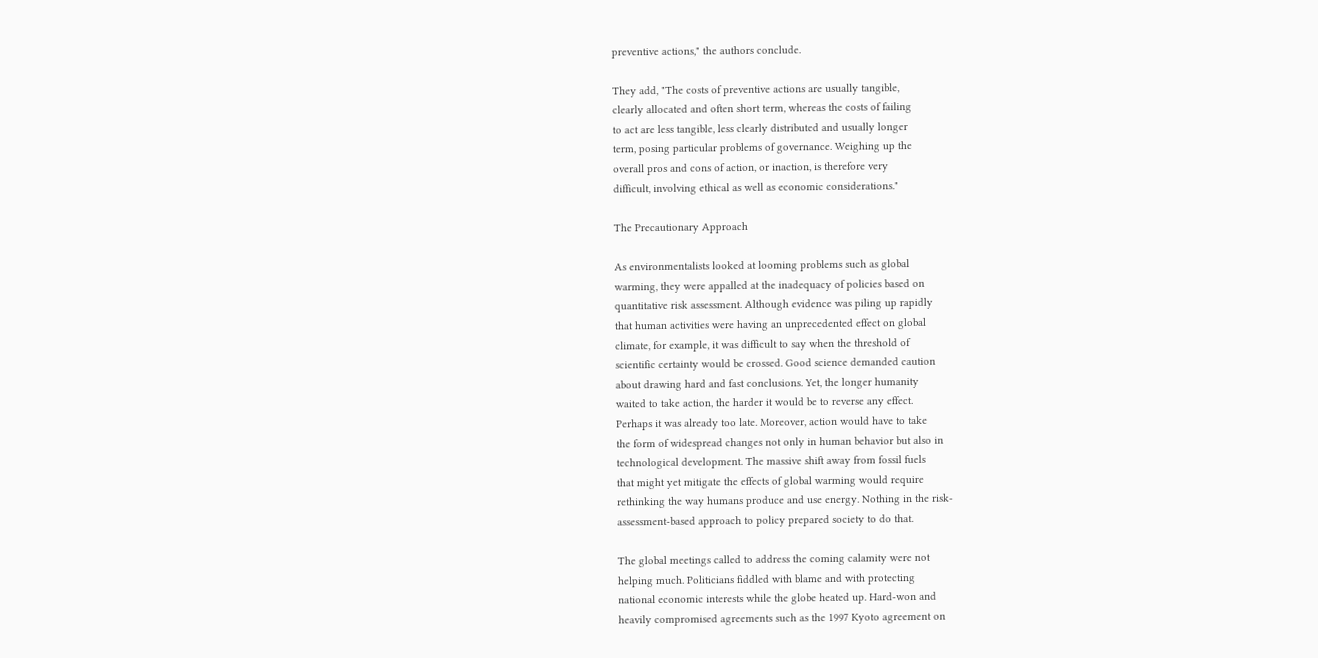preventive actions," the authors conclude.

They add, "The costs of preventive actions are usually tangible,
clearly allocated and often short term, whereas the costs of failing
to act are less tangible, less clearly distributed and usually longer
term, posing particular problems of governance. Weighing up the
overall pros and cons of action, or inaction, is therefore very
difficult, involving ethical as well as economic considerations."

The Precautionary Approach

As environmentalists looked at looming problems such as global
warming, they were appalled at the inadequacy of policies based on
quantitative risk assessment. Although evidence was piling up rapidly
that human activities were having an unprecedented effect on global
climate, for example, it was difficult to say when the threshold of
scientific certainty would be crossed. Good science demanded caution
about drawing hard and fast conclusions. Yet, the longer humanity
waited to take action, the harder it would be to reverse any effect.
Perhaps it was already too late. Moreover, action would have to take
the form of widespread changes not only in human behavior but also in
technological development. The massive shift away from fossil fuels
that might yet mitigate the effects of global warming would require
rethinking the way humans produce and use energy. Nothing in the risk-
assessment-based approach to policy prepared society to do that.

The global meetings called to address the coming calamity were not
helping much. Politicians fiddled with blame and with protecting
national economic interests while the globe heated up. Hard-won and
heavily compromised agreements such as the 1997 Kyoto agreement on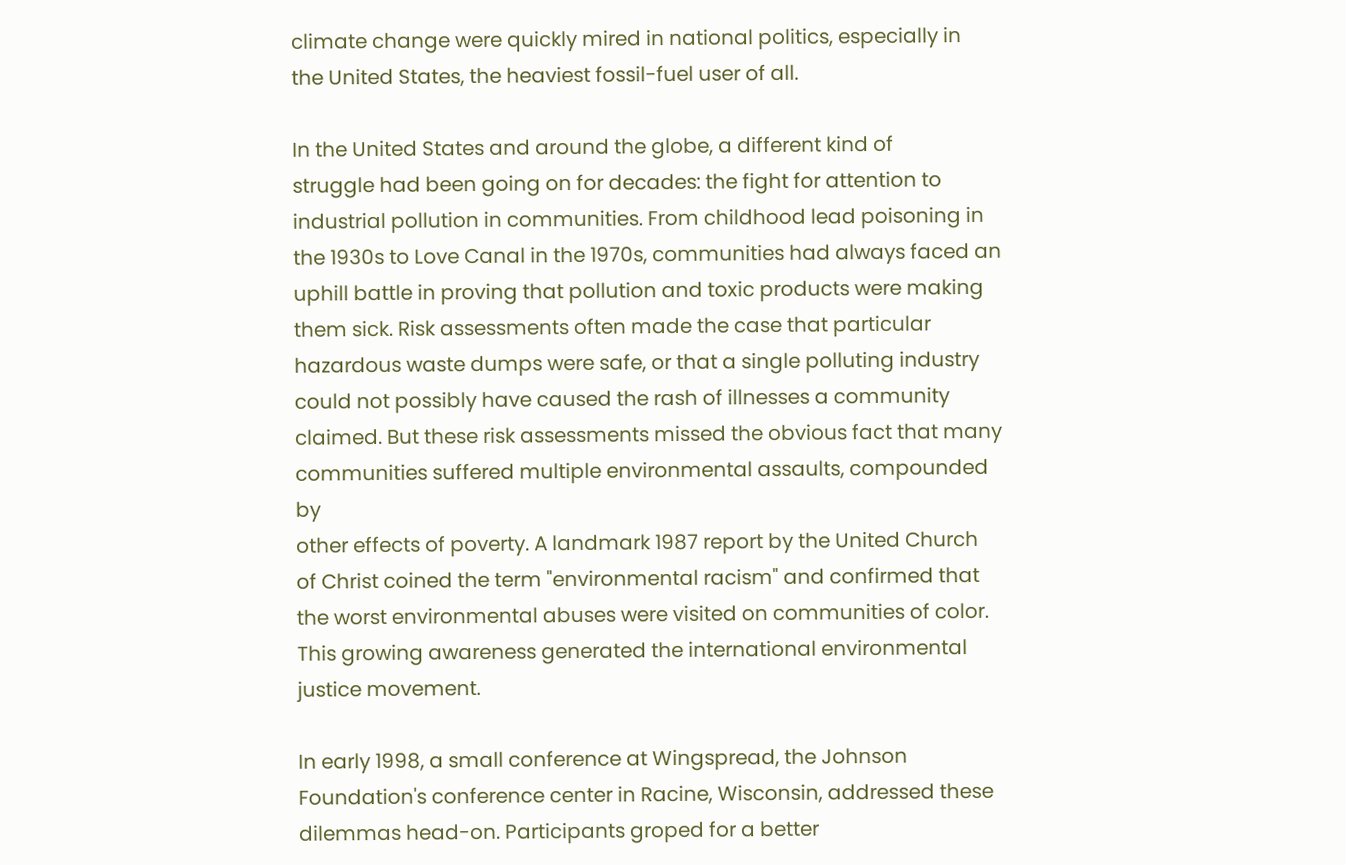climate change were quickly mired in national politics, especially in
the United States, the heaviest fossil-fuel user of all.

In the United States and around the globe, a different kind of
struggle had been going on for decades: the fight for attention to
industrial pollution in communities. From childhood lead poisoning in
the 1930s to Love Canal in the 1970s, communities had always faced an
uphill battle in proving that pollution and toxic products were making
them sick. Risk assessments often made the case that particular
hazardous waste dumps were safe, or that a single polluting industry
could not possibly have caused the rash of illnesses a community
claimed. But these risk assessments missed the obvious fact that many
communities suffered multiple environmental assaults, compounded by
other effects of poverty. A landmark 1987 report by the United Church
of Christ coined the term "environmental racism" and confirmed that
the worst environmental abuses were visited on communities of color.
This growing awareness generated the international environmental
justice movement.

In early 1998, a small conference at Wingspread, the Johnson
Foundation's conference center in Racine, Wisconsin, addressed these
dilemmas head-on. Participants groped for a better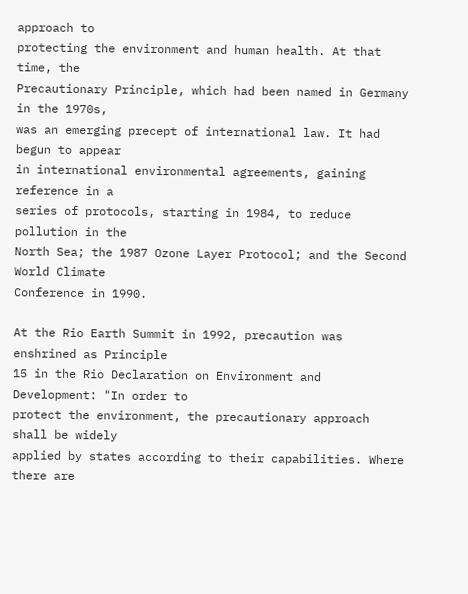approach to
protecting the environment and human health. At that time, the
Precautionary Principle, which had been named in Germany in the 1970s,
was an emerging precept of international law. It had begun to appear
in international environmental agreements, gaining reference in a
series of protocols, starting in 1984, to reduce pollution in the
North Sea; the 1987 Ozone Layer Protocol; and the Second World Climate
Conference in 1990.

At the Rio Earth Summit in 1992, precaution was enshrined as Principle
15 in the Rio Declaration on Environment and Development: "In order to
protect the environment, the precautionary approach shall be widely
applied by states according to their capabilities. Where there are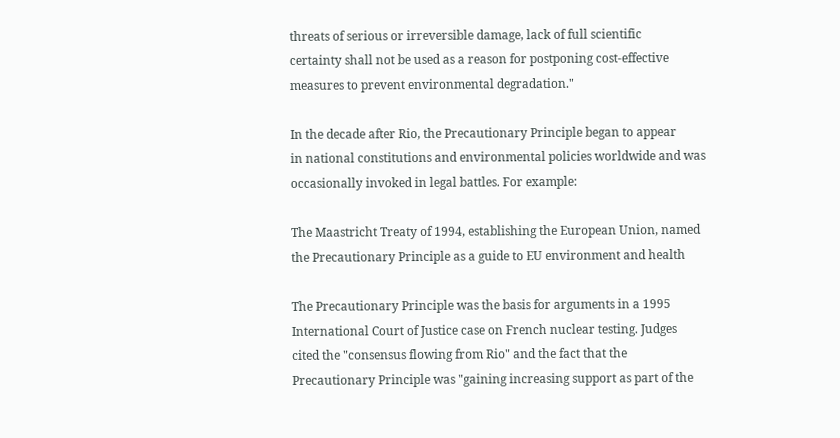threats of serious or irreversible damage, lack of full scientific
certainty shall not be used as a reason for postponing cost-effective
measures to prevent environmental degradation."

In the decade after Rio, the Precautionary Principle began to appear
in national constitutions and environmental policies worldwide and was
occasionally invoked in legal battles. For example:

The Maastricht Treaty of 1994, establishing the European Union, named
the Precautionary Principle as a guide to EU environment and health

The Precautionary Principle was the basis for arguments in a 1995
International Court of Justice case on French nuclear testing. Judges
cited the "consensus flowing from Rio" and the fact that the
Precautionary Principle was "gaining increasing support as part of the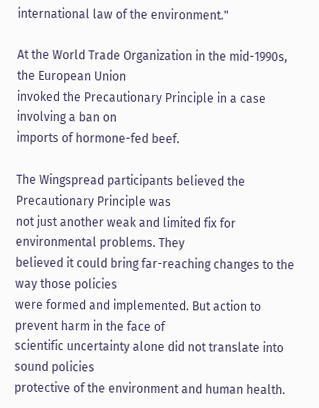international law of the environment."

At the World Trade Organization in the mid-1990s, the European Union
invoked the Precautionary Principle in a case involving a ban on
imports of hormone-fed beef.

The Wingspread participants believed the Precautionary Principle was
not just another weak and limited fix for environmental problems. They
believed it could bring far-reaching changes to the way those policies
were formed and implemented. But action to prevent harm in the face of
scientific uncertainty alone did not translate into sound policies
protective of the environment and human health.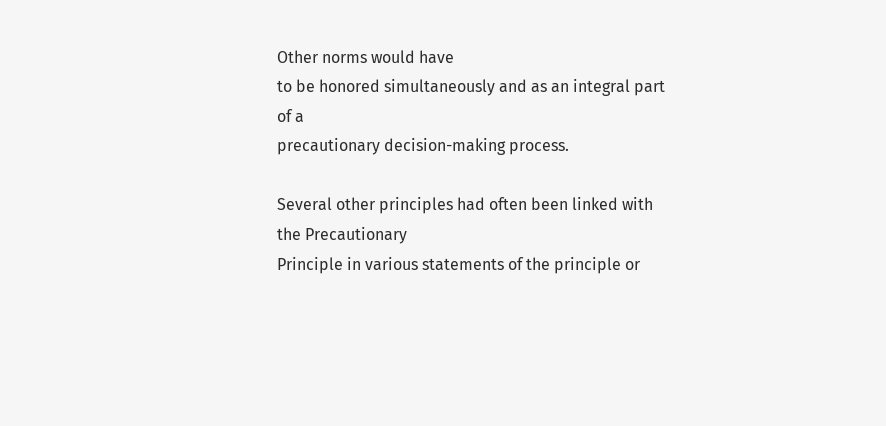Other norms would have
to be honored simultaneously and as an integral part of a
precautionary decision-making process.

Several other principles had often been linked with the Precautionary
Principle in various statements of the principle or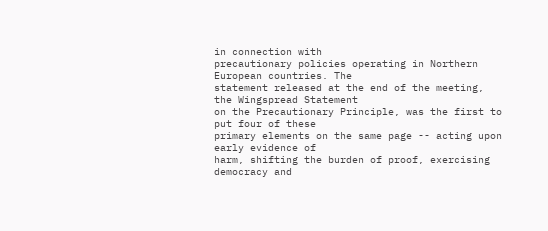in connection with
precautionary policies operating in Northern European countries. The
statement released at the end of the meeting, the Wingspread Statement
on the Precautionary Principle, was the first to put four of these
primary elements on the same page -- acting upon early evidence of
harm, shifting the burden of proof, exercising democracy and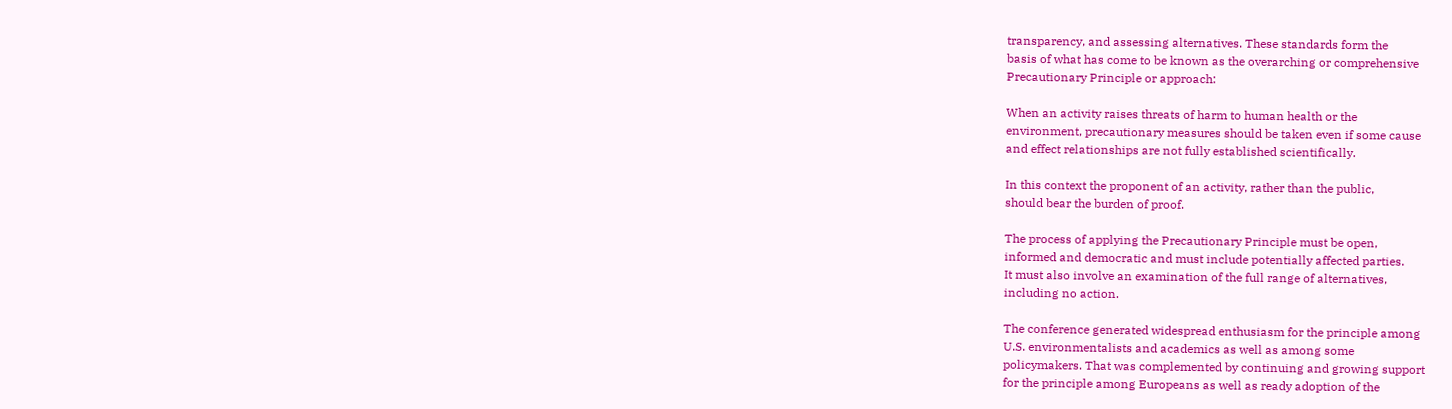transparency, and assessing alternatives. These standards form the
basis of what has come to be known as the overarching or comprehensive
Precautionary Principle or approach:

When an activity raises threats of harm to human health or the
environment, precautionary measures should be taken even if some cause
and effect relationships are not fully established scientifically.

In this context the proponent of an activity, rather than the public,
should bear the burden of proof.

The process of applying the Precautionary Principle must be open,
informed and democratic and must include potentially affected parties.
It must also involve an examination of the full range of alternatives,
including no action.

The conference generated widespread enthusiasm for the principle among
U.S. environmentalists and academics as well as among some
policymakers. That was complemented by continuing and growing support
for the principle among Europeans as well as ready adoption of the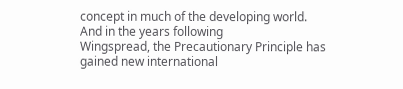concept in much of the developing world. And in the years following
Wingspread, the Precautionary Principle has gained new international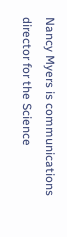Nancy Myers is communications director for the Science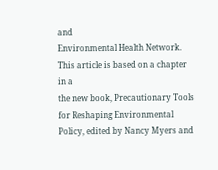and
Environmental Health Network. This article is based on a chapter in a
the new book, Precautionary Tools for Reshaping Environmental
Policy, edited by Nancy Myers and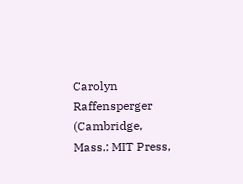Carolyn Raffensperger (Cambridge,
Mass.: MIT Press,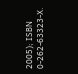2005); ISBN 0-262-63323-X.